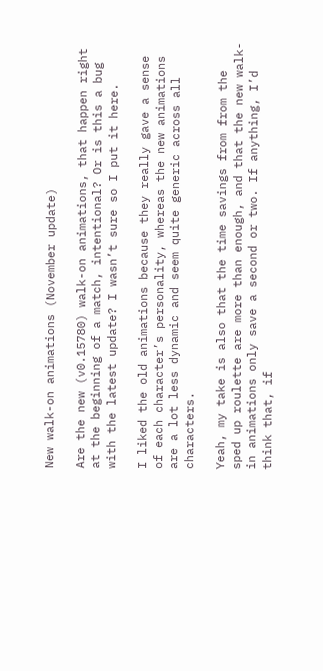New walk-on animations (November update)

Are the new (v0.15780) walk-on animations, that happen right at the beginning of a match, intentional? Or is this a bug with the latest update? I wasn’t sure so I put it here.

I liked the old animations because they really gave a sense of each character’s personality, whereas the new animations are a lot less dynamic and seem quite generic across all characters.

Yeah, my take is also that the time savings from from the sped up roulette are more than enough, and that the new walk-in animations only save a second or two. If anything, I’d think that, if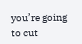you’re going to cut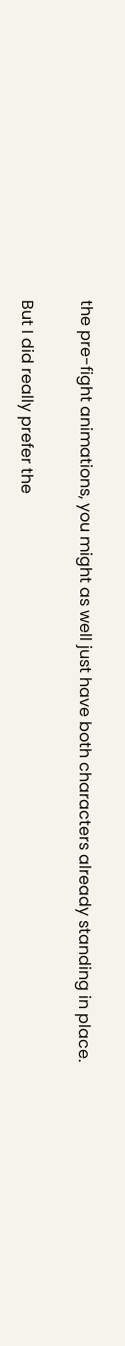the pre-fight animations, you might as well just have both characters already standing in place.

But I did really prefer the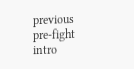previous pre-fight intro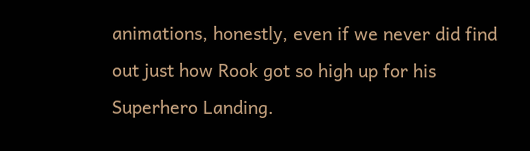animations, honestly, even if we never did find out just how Rook got so high up for his Superhero Landing.